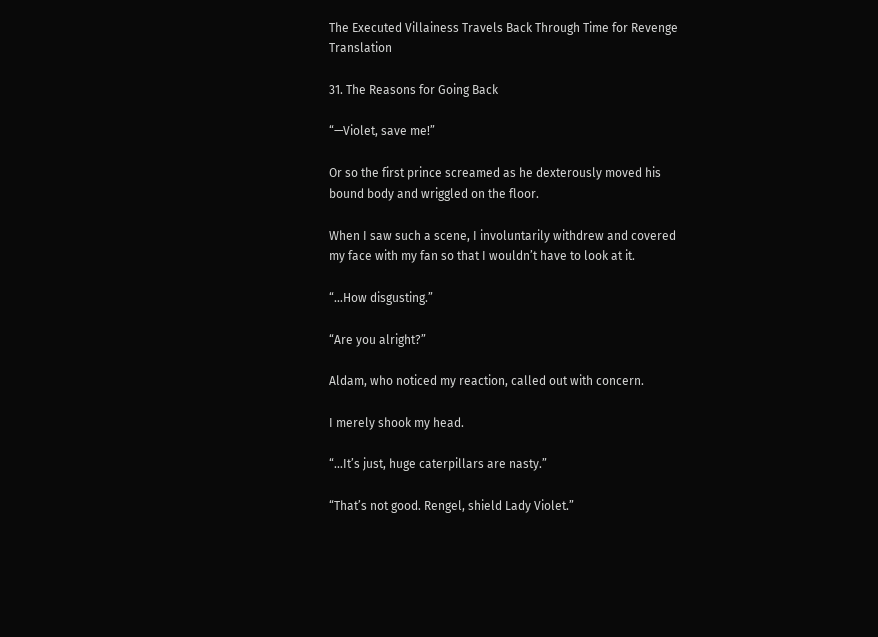The Executed Villainess Travels Back Through Time for Revenge Translation

31. The Reasons for Going Back

“—Violet, save me!”

Or so the first prince screamed as he dexterously moved his bound body and wriggled on the floor.

When I saw such a scene, I involuntarily withdrew and covered my face with my fan so that I wouldn’t have to look at it.

“…How disgusting.”

“Are you alright?”

Aldam, who noticed my reaction, called out with concern.

I merely shook my head.

“…It’s just, huge caterpillars are nasty.”

“That’s not good. Rengel, shield Lady Violet.”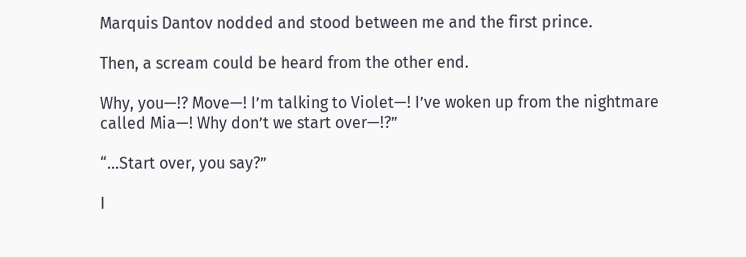Marquis Dantov nodded and stood between me and the first prince.

Then, a scream could be heard from the other end.

Why, you—!? Move—! I’m talking to Violet—! I’ve woken up from the nightmare called Mia—! Why don’t we start over—!?”

“…Start over, you say?”

I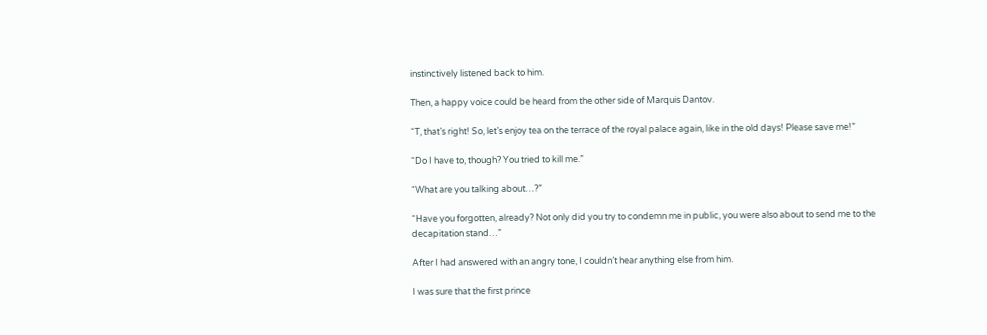instinctively listened back to him.

Then, a happy voice could be heard from the other side of Marquis Dantov.

“T, that’s right! So, let’s enjoy tea on the terrace of the royal palace again, like in the old days! Please save me!”

“Do I have to, though? You tried to kill me.”

“What are you talking about…?”

“Have you forgotten, already? Not only did you try to condemn me in public, you were also about to send me to the decapitation stand…”

After I had answered with an angry tone, I couldn’t hear anything else from him.

I was sure that the first prince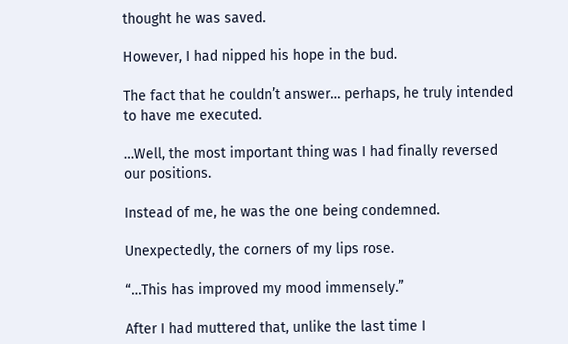thought he was saved.

However, I had nipped his hope in the bud.

The fact that he couldn’t answer… perhaps, he truly intended to have me executed.

…Well, the most important thing was I had finally reversed our positions.

Instead of me, he was the one being condemned.

Unexpectedly, the corners of my lips rose.

“…This has improved my mood immensely.”

After I had muttered that, unlike the last time I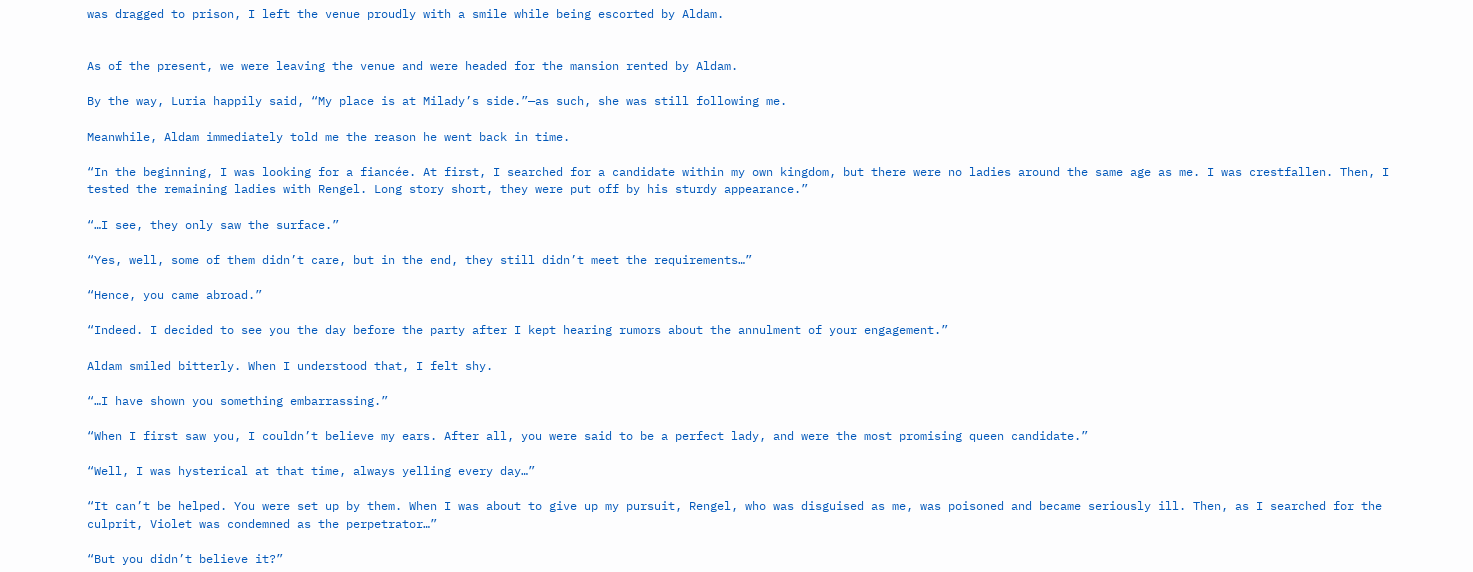was dragged to prison, I left the venue proudly with a smile while being escorted by Aldam.


As of the present, we were leaving the venue and were headed for the mansion rented by Aldam.

By the way, Luria happily said, “My place is at Milady’s side.”—as such, she was still following me.

Meanwhile, Aldam immediately told me the reason he went back in time.

“In the beginning, I was looking for a fiancée. At first, I searched for a candidate within my own kingdom, but there were no ladies around the same age as me. I was crestfallen. Then, I tested the remaining ladies with Rengel. Long story short, they were put off by his sturdy appearance.”

“…I see, they only saw the surface.”

“Yes, well, some of them didn’t care, but in the end, they still didn’t meet the requirements…”

“Hence, you came abroad.”

“Indeed. I decided to see you the day before the party after I kept hearing rumors about the annulment of your engagement.”

Aldam smiled bitterly. When I understood that, I felt shy.

“…I have shown you something embarrassing.”

“When I first saw you, I couldn’t believe my ears. After all, you were said to be a perfect lady, and were the most promising queen candidate.”

“Well, I was hysterical at that time, always yelling every day…”

“It can’t be helped. You were set up by them. When I was about to give up my pursuit, Rengel, who was disguised as me, was poisoned and became seriously ill. Then, as I searched for the culprit, Violet was condemned as the perpetrator…”

“But you didn’t believe it?”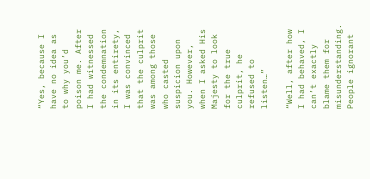“Yes, because I have no idea as to why you’d poison me. After I had witnessed the condemnation in its entirety, I was convinced that the culprit was among those who casted suspicion upon you. However, when I asked His Majesty to look for the true culprit, he refused to listen…”

“Well, after how I had behaved, I can’t exactly blame them for misunderstanding. People ignorant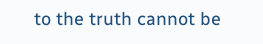to the truth cannot be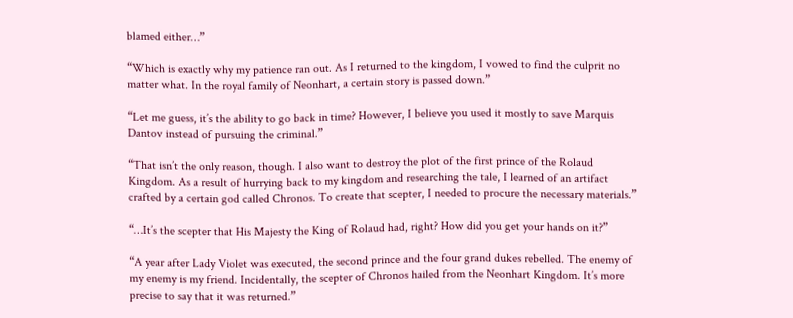blamed either…”

“Which is exactly why my patience ran out. As I returned to the kingdom, I vowed to find the culprit no matter what. In the royal family of Neonhart, a certain story is passed down.”

“Let me guess, it’s the ability to go back in time? However, I believe you used it mostly to save Marquis Dantov instead of pursuing the criminal.”

“That isn’t the only reason, though. I also want to destroy the plot of the first prince of the Rolaud Kingdom. As a result of hurrying back to my kingdom and researching the tale, I learned of an artifact crafted by a certain god called Chronos. To create that scepter, I needed to procure the necessary materials.”

“…It’s the scepter that His Majesty the King of Rolaud had, right? How did you get your hands on it?”

“A year after Lady Violet was executed, the second prince and the four grand dukes rebelled. The enemy of my enemy is my friend. Incidentally, the scepter of Chronos hailed from the Neonhart Kingdom. It’s more precise to say that it was returned.”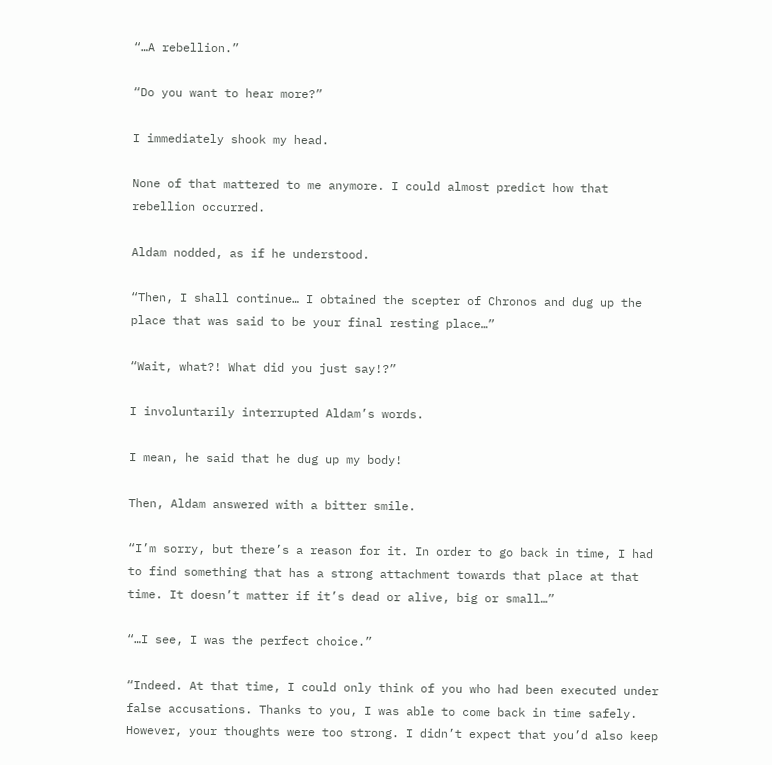“…A rebellion.”

“Do you want to hear more?”

I immediately shook my head.

None of that mattered to me anymore. I could almost predict how that rebellion occurred.

Aldam nodded, as if he understood.

“Then, I shall continue… I obtained the scepter of Chronos and dug up the place that was said to be your final resting place…”

“Wait, what?! What did you just say!?”

I involuntarily interrupted Aldam’s words.

I mean, he said that he dug up my body!

Then, Aldam answered with a bitter smile.

“I’m sorry, but there’s a reason for it. In order to go back in time, I had to find something that has a strong attachment towards that place at that time. It doesn’t matter if it’s dead or alive, big or small…”

“…I see, I was the perfect choice.”

“Indeed. At that time, I could only think of you who had been executed under false accusations. Thanks to you, I was able to come back in time safely. However, your thoughts were too strong. I didn’t expect that you’d also keep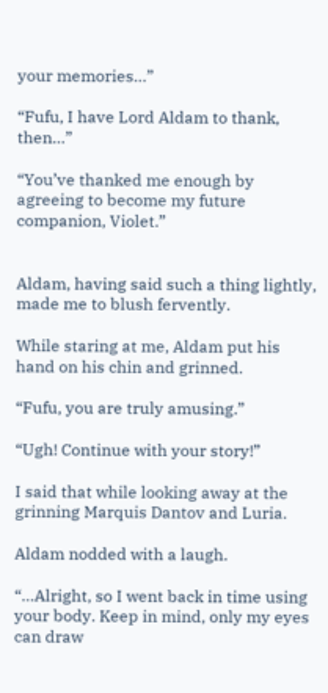your memories…”

“Fufu, I have Lord Aldam to thank, then…”

“You’ve thanked me enough by agreeing to become my future companion, Violet.”


Aldam, having said such a thing lightly, made me to blush fervently.

While staring at me, Aldam put his hand on his chin and grinned.

“Fufu, you are truly amusing.”

“Ugh! Continue with your story!”

I said that while looking away at the grinning Marquis Dantov and Luria.

Aldam nodded with a laugh.

“…Alright, so I went back in time using your body. Keep in mind, only my eyes can draw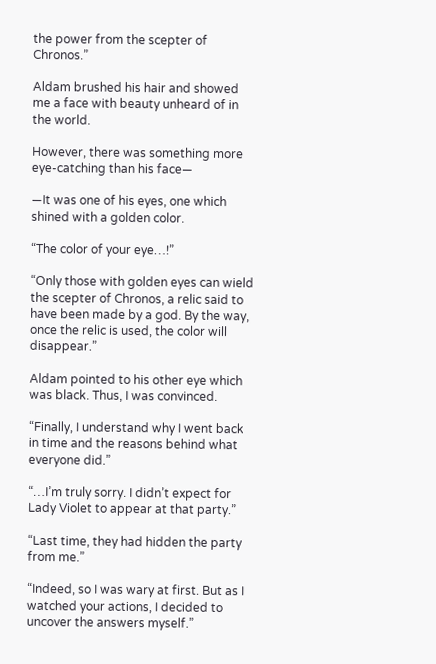the power from the scepter of Chronos.”

Aldam brushed his hair and showed me a face with beauty unheard of in the world.

However, there was something more eye-catching than his face—

—It was one of his eyes, one which shined with a golden color.

“The color of your eye…!”

“Only those with golden eyes can wield the scepter of Chronos, a relic said to have been made by a god. By the way, once the relic is used, the color will disappear.”

Aldam pointed to his other eye which was black. Thus, I was convinced.

“Finally, I understand why I went back in time and the reasons behind what everyone did.”

“…I’m truly sorry. I didn’t expect for Lady Violet to appear at that party.”

“Last time, they had hidden the party from me.”

“Indeed, so I was wary at first. But as I watched your actions, I decided to uncover the answers myself.”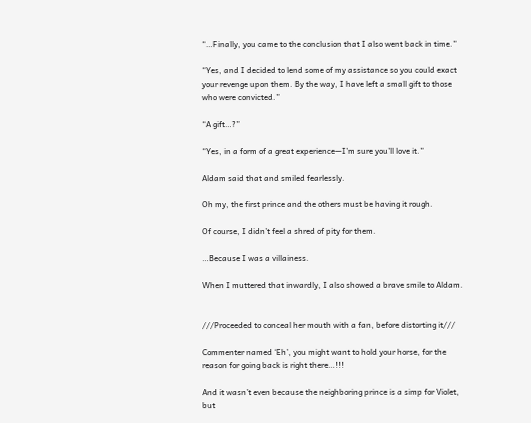“…Finally, you came to the conclusion that I also went back in time.”

“Yes, and I decided to lend some of my assistance so you could exact your revenge upon them. By the way, I have left a small gift to those who were convicted.”

“A gift…?”

“Yes, in a form of a great experience—I’m sure you’ll love it.”

Aldam said that and smiled fearlessly.

Oh my, the first prince and the others must be having it rough.

Of course, I didn’t feel a shred of pity for them.

…Because I was a villainess.

When I muttered that inwardly, I also showed a brave smile to Aldam.


///Proceeded to conceal her mouth with a fan, before distorting it///

Commenter named ‘Eh’, you might want to hold your horse, for the reason for going back is right there…!!!

And it wasn’t even because the neighboring prince is a simp for Violet, but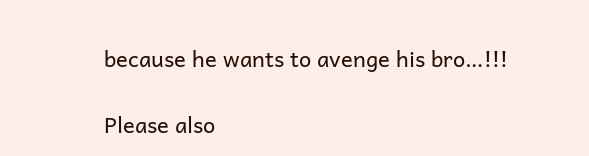because he wants to avenge his bro…!!!

Please also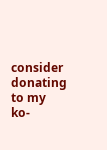consider donating to my ko-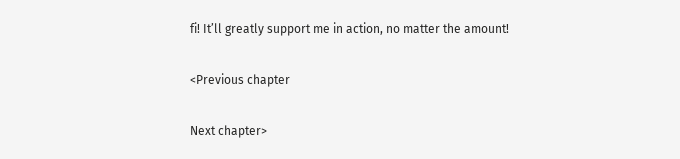fi! It’ll greatly support me in action, no matter the amount!

<Previous chapter

Next chapter>